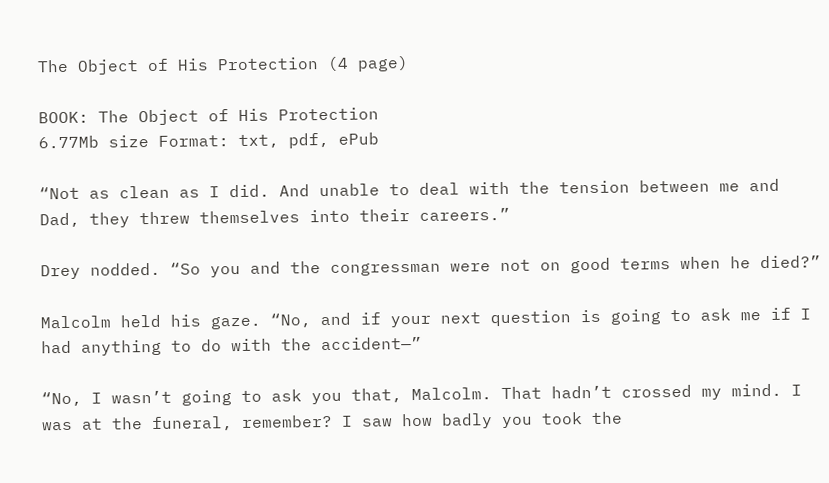The Object of His Protection (4 page)

BOOK: The Object of His Protection
6.77Mb size Format: txt, pdf, ePub

“Not as clean as I did. And unable to deal with the tension between me and Dad, they threw themselves into their careers.”

Drey nodded. “So you and the congressman were not on good terms when he died?”

Malcolm held his gaze. “No, and if your next question is going to ask me if I had anything to do with the accident—”

“No, I wasn’t going to ask you that, Malcolm. That hadn’t crossed my mind. I was at the funeral, remember? I saw how badly you took the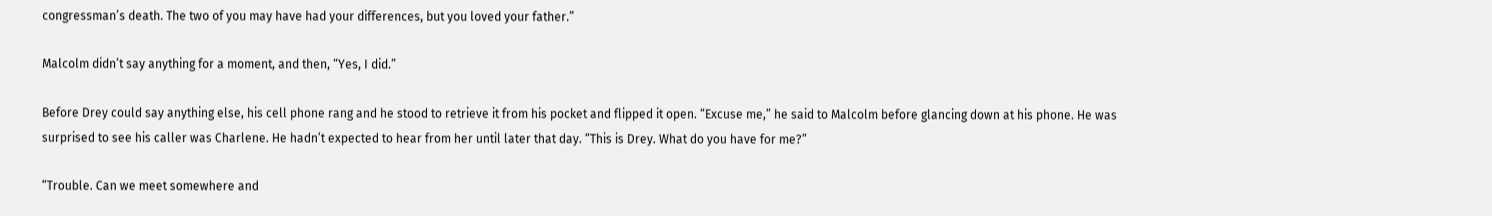congressman’s death. The two of you may have had your differences, but you loved your father.”

Malcolm didn’t say anything for a moment, and then, “Yes, I did.”

Before Drey could say anything else, his cell phone rang and he stood to retrieve it from his pocket and flipped it open. “Excuse me,” he said to Malcolm before glancing down at his phone. He was surprised to see his caller was Charlene. He hadn’t expected to hear from her until later that day. “This is Drey. What do you have for me?”

“Trouble. Can we meet somewhere and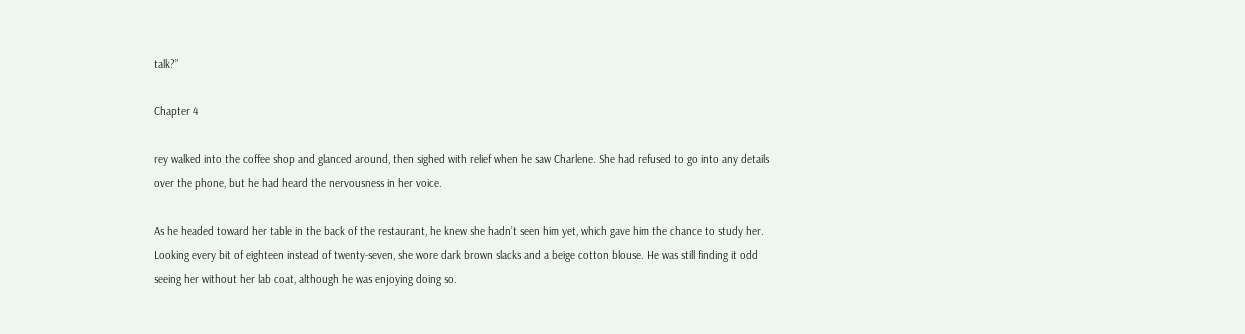talk?”

Chapter 4

rey walked into the coffee shop and glanced around, then sighed with relief when he saw Charlene. She had refused to go into any details over the phone, but he had heard the nervousness in her voice.

As he headed toward her table in the back of the restaurant, he knew she hadn’t seen him yet, which gave him the chance to study her. Looking every bit of eighteen instead of twenty-seven, she wore dark brown slacks and a beige cotton blouse. He was still finding it odd seeing her without her lab coat, although he was enjoying doing so.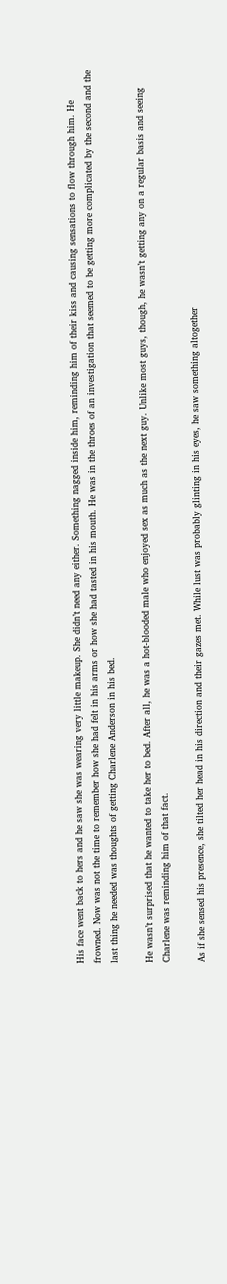His face went back to hers and he saw she was wearing very little makeup. She didn’t need any either. Something nagged inside him, reminding him of their kiss and causing sensations to flow through him. He frowned. Now was not the time to remember how she had felt in his arms or how she had tasted in his mouth. He was in the throes of an investigation that seemed to be getting more complicated by the second and the last thing he needed was thoughts of getting Charlene Anderson in his bed.

He wasn’t surprised that he wanted to take her to bed. After all, he was a hot-blooded male who enjoyed sex as much as the next guy. Unlike most guys, though, he wasn’t getting any on a regular basis and seeing Charlene was reminding him of that fact.

As if she sensed his presence, she tilted her head in his direction and their gazes met. While lust was probably glinting in his eyes, he saw something altogether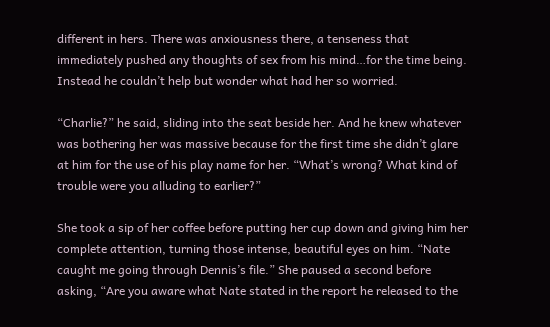different in hers. There was anxiousness there, a tenseness that immediately pushed any thoughts of sex from his mind…for the time being. Instead he couldn’t help but wonder what had her so worried.

“Charlie?” he said, sliding into the seat beside her. And he knew whatever was bothering her was massive because for the first time she didn’t glare at him for the use of his play name for her. “What’s wrong? What kind of trouble were you alluding to earlier?”

She took a sip of her coffee before putting her cup down and giving him her complete attention, turning those intense, beautiful eyes on him. “Nate caught me going through Dennis’s file.” She paused a second before asking, “Are you aware what Nate stated in the report he released to the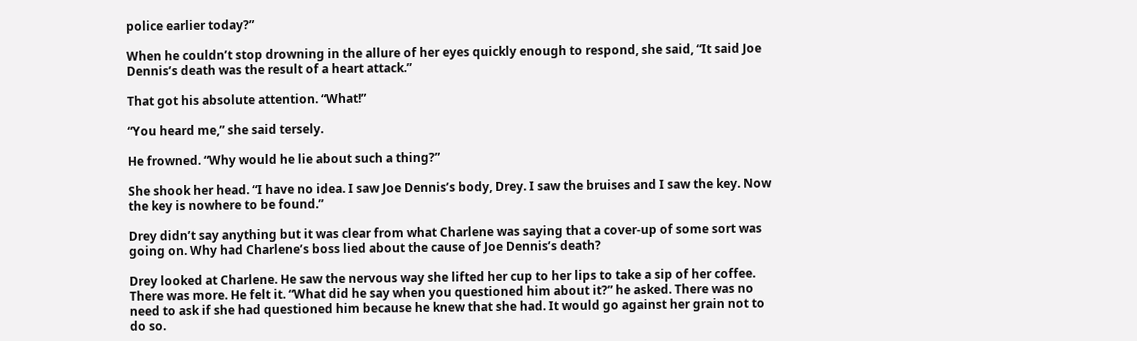police earlier today?”

When he couldn’t stop drowning in the allure of her eyes quickly enough to respond, she said, “It said Joe Dennis’s death was the result of a heart attack.”

That got his absolute attention. “What!”

“You heard me,” she said tersely.

He frowned. “Why would he lie about such a thing?”

She shook her head. “I have no idea. I saw Joe Dennis’s body, Drey. I saw the bruises and I saw the key. Now the key is nowhere to be found.”

Drey didn’t say anything but it was clear from what Charlene was saying that a cover-up of some sort was going on. Why had Charlene’s boss lied about the cause of Joe Dennis’s death?

Drey looked at Charlene. He saw the nervous way she lifted her cup to her lips to take a sip of her coffee. There was more. He felt it. “What did he say when you questioned him about it?” he asked. There was no need to ask if she had questioned him because he knew that she had. It would go against her grain not to do so.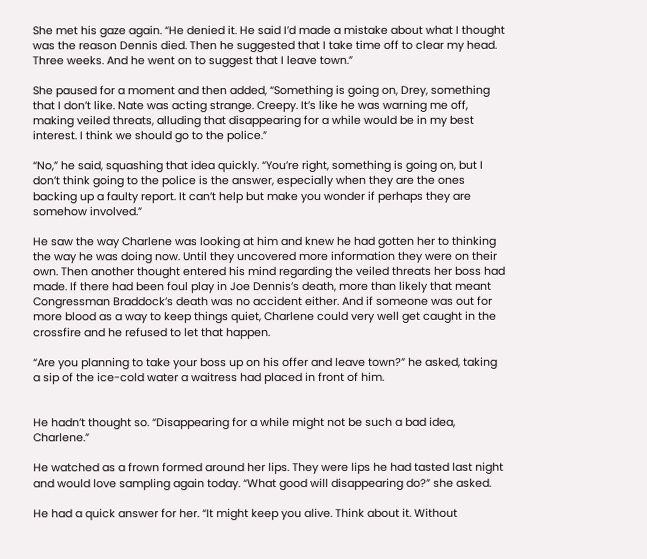She met his gaze again. “He denied it. He said I’d made a mistake about what I thought was the reason Dennis died. Then he suggested that I take time off to clear my head. Three weeks. And he went on to suggest that I leave town.”

She paused for a moment and then added, “Something is going on, Drey, something that I don’t like. Nate was acting strange. Creepy. It’s like he was warning me off, making veiled threats, alluding that disappearing for a while would be in my best interest. I think we should go to the police.”

“No,” he said, squashing that idea quickly. “You’re right, something is going on, but I don’t think going to the police is the answer, especially when they are the ones backing up a faulty report. It can’t help but make you wonder if perhaps they are somehow involved.”

He saw the way Charlene was looking at him and knew he had gotten her to thinking the way he was doing now. Until they uncovered more information they were on their own. Then another thought entered his mind regarding the veiled threats her boss had made. If there had been foul play in Joe Dennis’s death, more than likely that meant Congressman Braddock’s death was no accident either. And if someone was out for more blood as a way to keep things quiet, Charlene could very well get caught in the crossfire and he refused to let that happen.

“Are you planning to take your boss up on his offer and leave town?” he asked, taking a sip of the ice-cold water a waitress had placed in front of him.


He hadn’t thought so. “Disappearing for a while might not be such a bad idea, Charlene.”

He watched as a frown formed around her lips. They were lips he had tasted last night and would love sampling again today. “What good will disappearing do?” she asked.

He had a quick answer for her. “It might keep you alive. Think about it. Without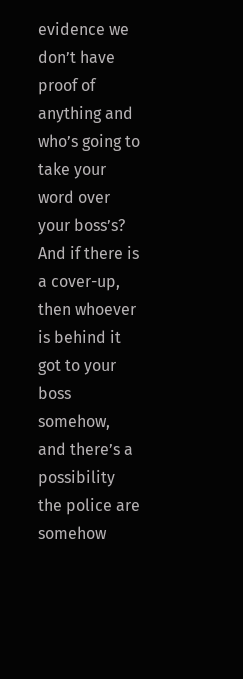evidence we don’t have proof of anything and who’s going to take your word over your boss’s? And if there is a cover-up, then whoever is behind it got to your boss somehow, and there’s a possibility the police are somehow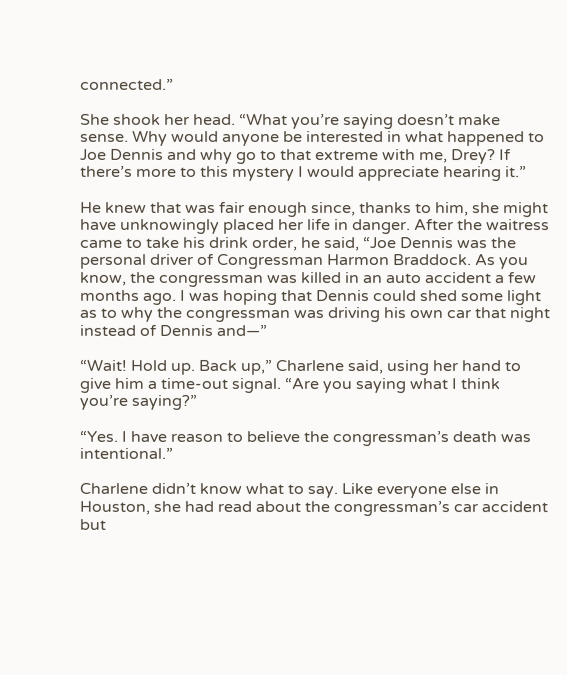connected.”

She shook her head. “What you’re saying doesn’t make sense. Why would anyone be interested in what happened to Joe Dennis and why go to that extreme with me, Drey? If there’s more to this mystery I would appreciate hearing it.”

He knew that was fair enough since, thanks to him, she might have unknowingly placed her life in danger. After the waitress came to take his drink order, he said, “Joe Dennis was the personal driver of Congressman Harmon Braddock. As you know, the congressman was killed in an auto accident a few months ago. I was hoping that Dennis could shed some light as to why the congressman was driving his own car that night instead of Dennis and—”

“Wait! Hold up. Back up,” Charlene said, using her hand to give him a time-out signal. “Are you saying what I think you’re saying?”

“Yes. I have reason to believe the congressman’s death was intentional.”

Charlene didn’t know what to say. Like everyone else in Houston, she had read about the congressman’s car accident but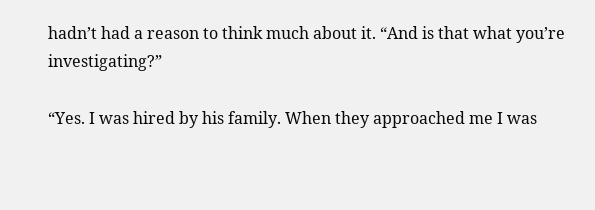hadn’t had a reason to think much about it. “And is that what you’re investigating?”

“Yes. I was hired by his family. When they approached me I was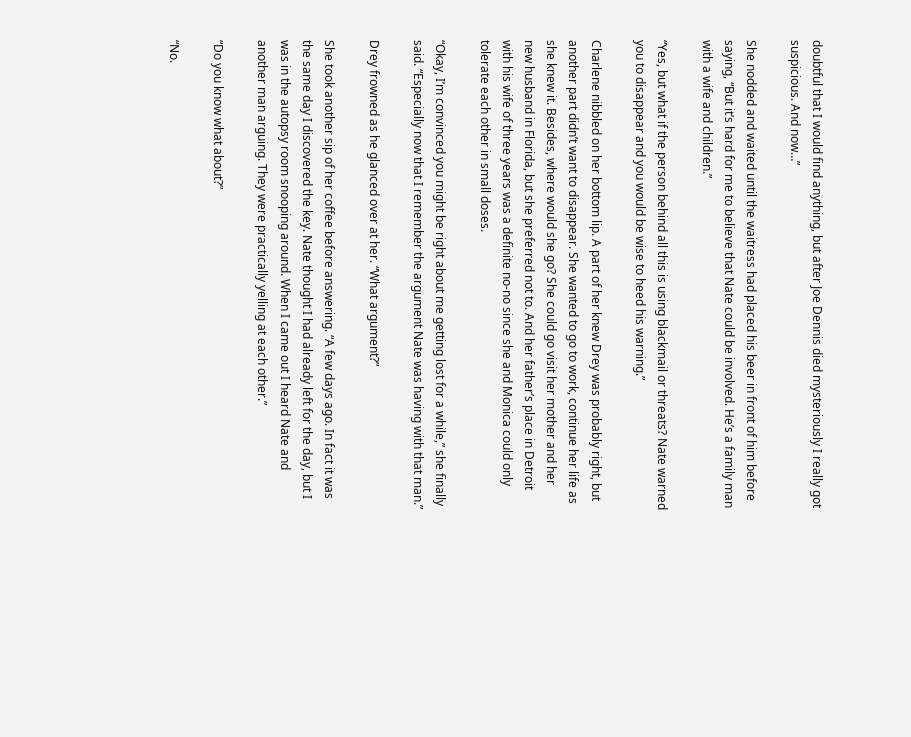doubtful that I would find anything, but after Joe Dennis died mysteriously I really got suspicious. And now…”

She nodded and waited until the waitress had placed his beer in front of him before saying, “But it’s hard for me to believe that Nate could be involved. He’s a family man with a wife and children.”

“Yes, but what if the person behind all this is using blackmail or threats? Nate warned you to disappear and you would be wise to heed his warning.”

Charlene nibbled on her bottom lip. A part of her knew Drey was probably right, but another part didn’t want to disappear. She wanted to go to work, continue her life as she knew it. Besides, where would she go? She could go visit her mother and her new husband in Florida, but she preferred not to. And her father’s place in Detroit with his wife of three years was a definite no-no since she and Monica could only tolerate each other in small doses.

“Okay, I’m convinced you might be right about me getting lost for a while,” she finally said. “Especially now that I remember the argument Nate was having with that man.”

Drey frowned as he glanced over at her. “What argument?”

She took another sip of her coffee before answering. “A few days ago. In fact it was the same day I discovered the key. Nate thought I had already left for the day, but I was in the autopsy room snooping around. When I came out I heard Nate and another man arguing. They were practically yelling at each other.”

“Do you know what about?”

“No.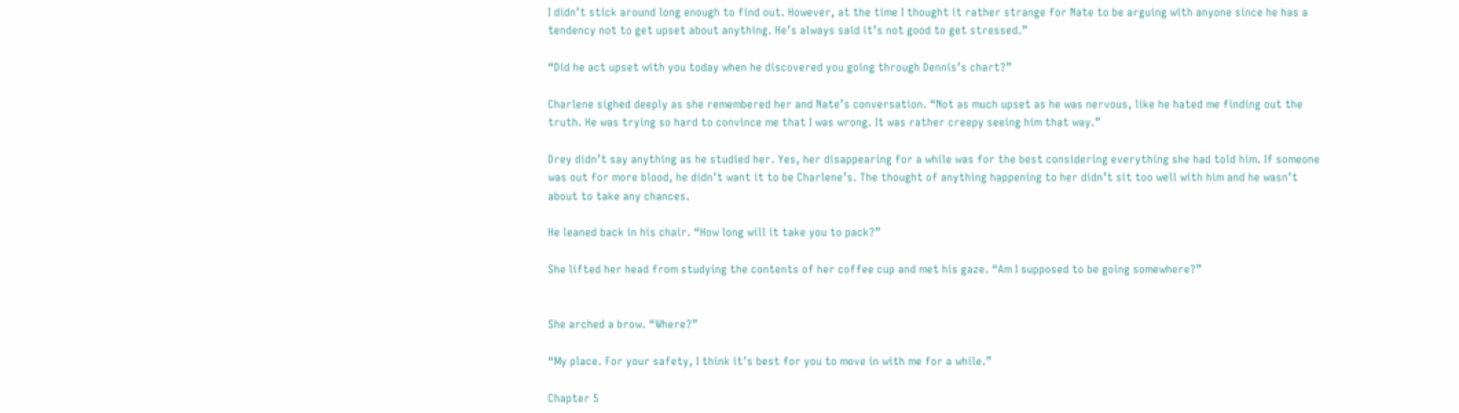I didn’t stick around long enough to find out. However, at the time I thought it rather strange for Nate to be arguing with anyone since he has a tendency not to get upset about anything. He’s always said it’s not good to get stressed.”

“Did he act upset with you today when he discovered you going through Dennis’s chart?”

Charlene sighed deeply as she remembered her and Nate’s conversation. “Not as much upset as he was nervous, like he hated me finding out the truth. He was trying so hard to convince me that I was wrong. It was rather creepy seeing him that way.”

Drey didn’t say anything as he studied her. Yes, her disappearing for a while was for the best considering everything she had told him. If someone was out for more blood, he didn’t want it to be Charlene’s. The thought of anything happening to her didn’t sit too well with him and he wasn’t about to take any chances.

He leaned back in his chair. “How long will it take you to pack?”

She lifted her head from studying the contents of her coffee cup and met his gaze. “Am I supposed to be going somewhere?”


She arched a brow. “Where?”

“My place. For your safety, I think it’s best for you to move in with me for a while.”

Chapter 5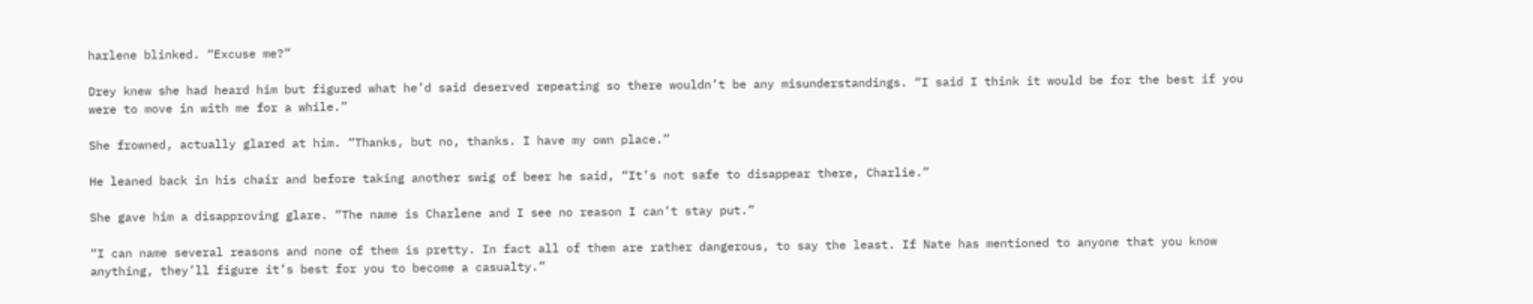harlene blinked. “Excuse me?”

Drey knew she had heard him but figured what he’d said deserved repeating so there wouldn’t be any misunderstandings. “I said I think it would be for the best if you were to move in with me for a while.”

She frowned, actually glared at him. “Thanks, but no, thanks. I have my own place.”

He leaned back in his chair and before taking another swig of beer he said, “It’s not safe to disappear there, Charlie.”

She gave him a disapproving glare. “The name is Charlene and I see no reason I can’t stay put.”

“I can name several reasons and none of them is pretty. In fact all of them are rather dangerous, to say the least. If Nate has mentioned to anyone that you know anything, they’ll figure it’s best for you to become a casualty.”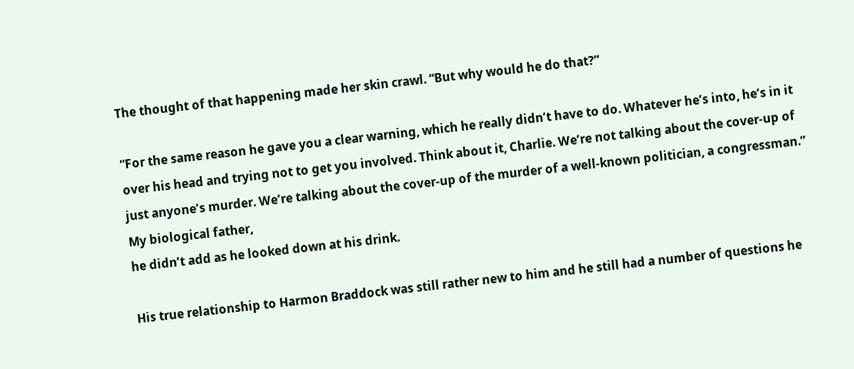The thought of that happening made her skin crawl. “But why would he do that?”

“For the same reason he gave you a clear warning, which he really didn’t have to do. Whatever he’s into, he’s in it over his head and trying not to get you involved. Think about it, Charlie. We’re not talking about the cover-up of just anyone’s murder. We’re talking about the cover-up of the murder of a well-known politician, a congressman.”
My biological father,
he didn’t add as he looked down at his drink.

His true relationship to Harmon Braddock was still rather new to him and he still had a number of questions he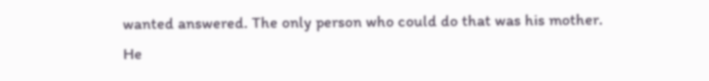wanted answered. The only person who could do that was his mother. He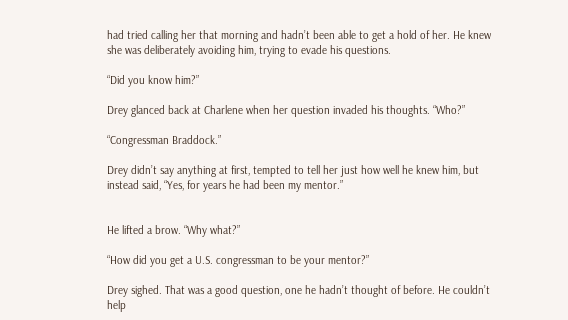had tried calling her that morning and hadn’t been able to get a hold of her. He knew she was deliberately avoiding him, trying to evade his questions.

“Did you know him?”

Drey glanced back at Charlene when her question invaded his thoughts. “Who?”

“Congressman Braddock.”

Drey didn’t say anything at first, tempted to tell her just how well he knew him, but instead said, “Yes, for years he had been my mentor.”


He lifted a brow. “Why what?”

“How did you get a U.S. congressman to be your mentor?”

Drey sighed. That was a good question, one he hadn’t thought of before. He couldn’t help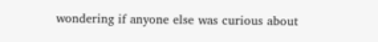wondering if anyone else was curious about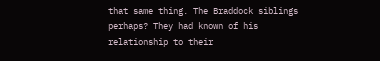that same thing. The Braddock siblings perhaps? They had known of his relationship to their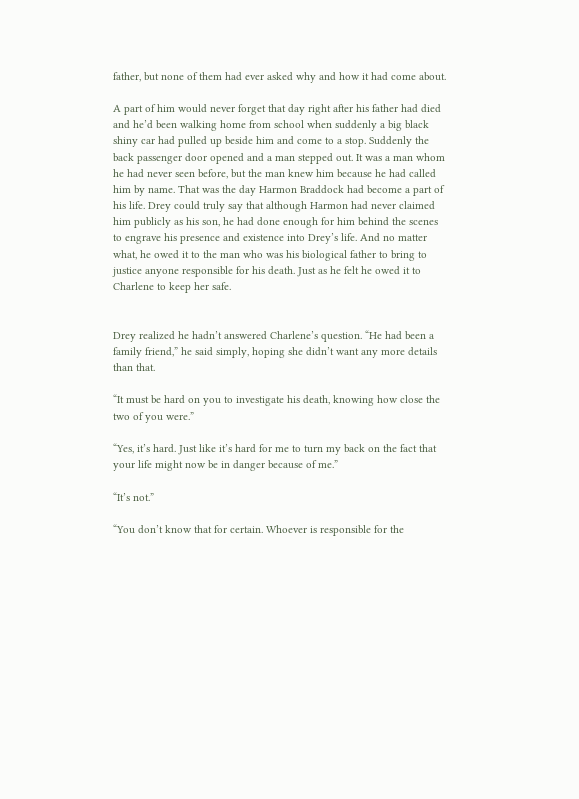father, but none of them had ever asked why and how it had come about.

A part of him would never forget that day right after his father had died and he’d been walking home from school when suddenly a big black shiny car had pulled up beside him and come to a stop. Suddenly the back passenger door opened and a man stepped out. It was a man whom he had never seen before, but the man knew him because he had called him by name. That was the day Harmon Braddock had become a part of his life. Drey could truly say that although Harmon had never claimed him publicly as his son, he had done enough for him behind the scenes to engrave his presence and existence into Drey’s life. And no matter what, he owed it to the man who was his biological father to bring to justice anyone responsible for his death. Just as he felt he owed it to Charlene to keep her safe.


Drey realized he hadn’t answered Charlene’s question. “He had been a family friend,” he said simply, hoping she didn’t want any more details than that.

“It must be hard on you to investigate his death, knowing how close the two of you were.”

“Yes, it’s hard. Just like it’s hard for me to turn my back on the fact that your life might now be in danger because of me.”

“It’s not.”

“You don’t know that for certain. Whoever is responsible for the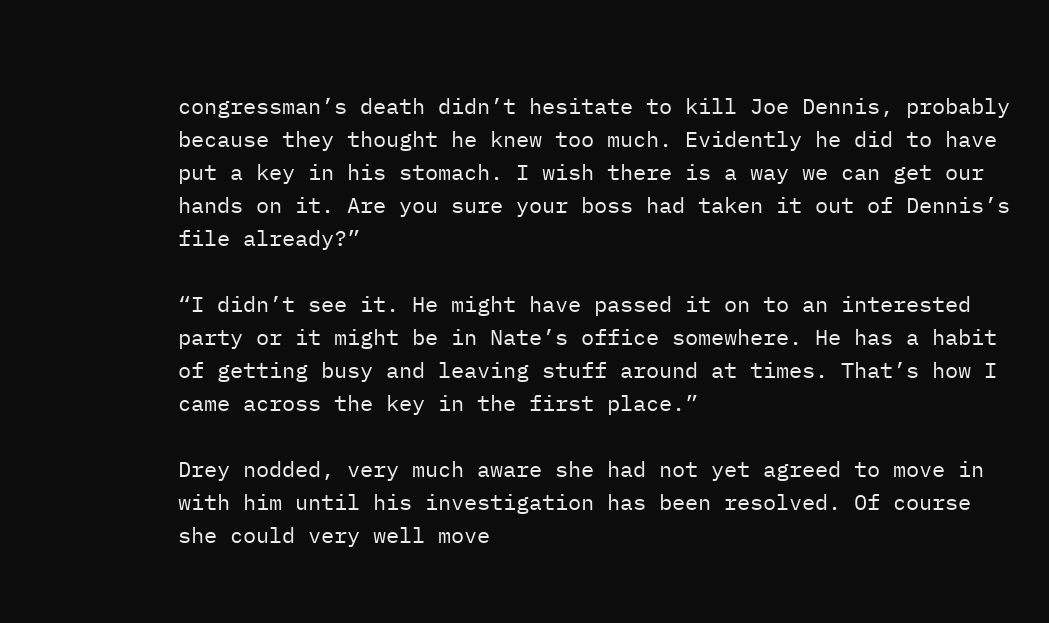congressman’s death didn’t hesitate to kill Joe Dennis, probably because they thought he knew too much. Evidently he did to have put a key in his stomach. I wish there is a way we can get our hands on it. Are you sure your boss had taken it out of Dennis’s file already?”

“I didn’t see it. He might have passed it on to an interested party or it might be in Nate’s office somewhere. He has a habit of getting busy and leaving stuff around at times. That’s how I came across the key in the first place.”

Drey nodded, very much aware she had not yet agreed to move in with him until his investigation has been resolved. Of course she could very well move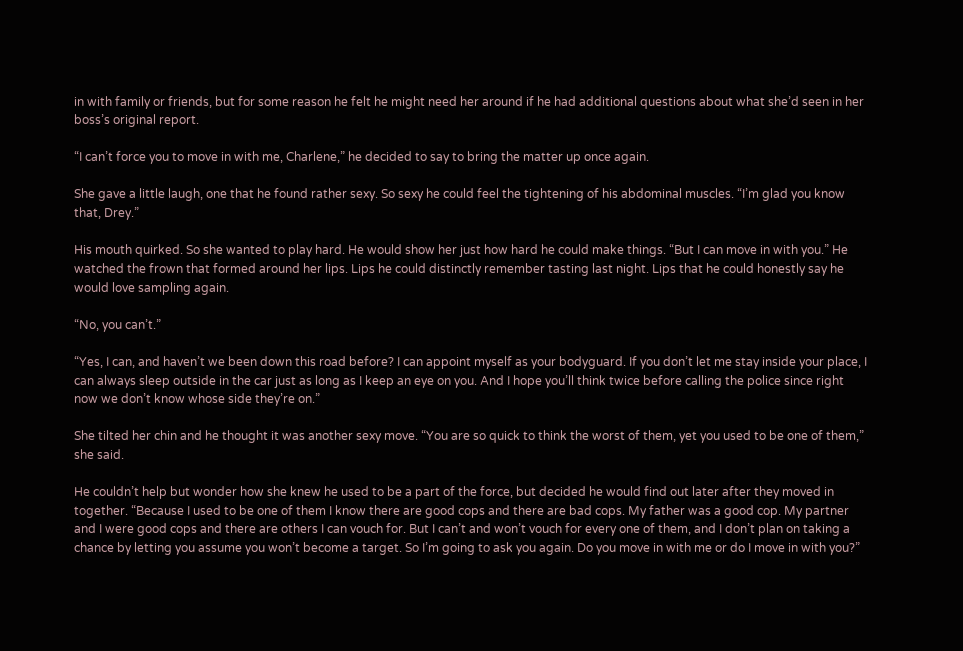in with family or friends, but for some reason he felt he might need her around if he had additional questions about what she’d seen in her boss’s original report.

“I can’t force you to move in with me, Charlene,” he decided to say to bring the matter up once again.

She gave a little laugh, one that he found rather sexy. So sexy he could feel the tightening of his abdominal muscles. “I’m glad you know that, Drey.”

His mouth quirked. So she wanted to play hard. He would show her just how hard he could make things. “But I can move in with you.” He watched the frown that formed around her lips. Lips he could distinctly remember tasting last night. Lips that he could honestly say he would love sampling again.

“No, you can’t.”

“Yes, I can, and haven’t we been down this road before? I can appoint myself as your bodyguard. If you don’t let me stay inside your place, I can always sleep outside in the car just as long as I keep an eye on you. And I hope you’ll think twice before calling the police since right now we don’t know whose side they’re on.”

She tilted her chin and he thought it was another sexy move. “You are so quick to think the worst of them, yet you used to be one of them,” she said.

He couldn’t help but wonder how she knew he used to be a part of the force, but decided he would find out later after they moved in together. “Because I used to be one of them I know there are good cops and there are bad cops. My father was a good cop. My partner and I were good cops and there are others I can vouch for. But I can’t and won’t vouch for every one of them, and I don’t plan on taking a chance by letting you assume you won’t become a target. So I’m going to ask you again. Do you move in with me or do I move in with you?”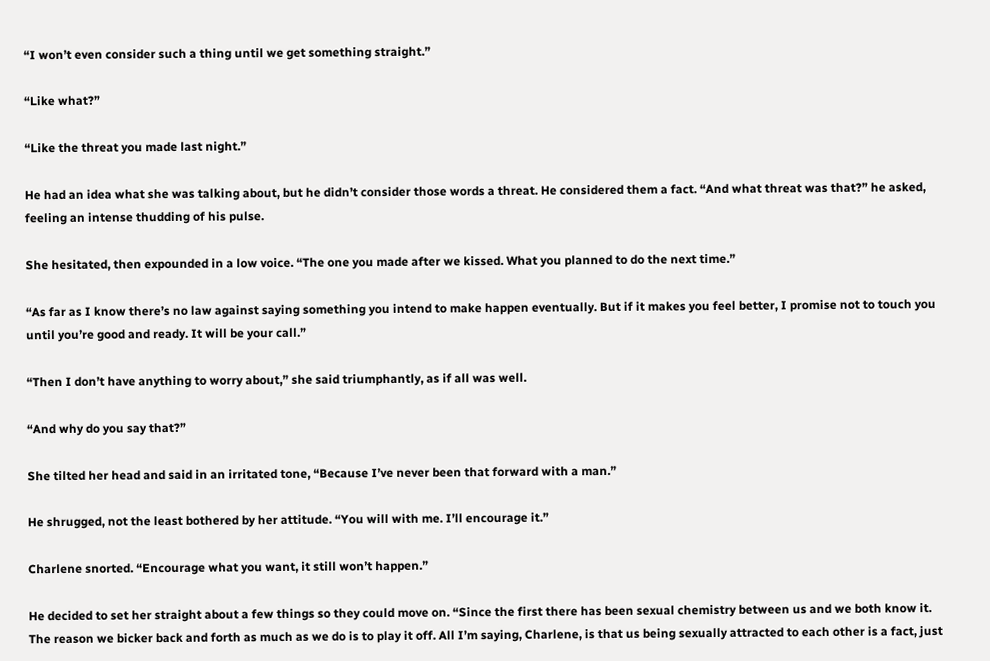“I won’t even consider such a thing until we get something straight.”

“Like what?”

“Like the threat you made last night.”

He had an idea what she was talking about, but he didn’t consider those words a threat. He considered them a fact. “And what threat was that?” he asked, feeling an intense thudding of his pulse.

She hesitated, then expounded in a low voice. “The one you made after we kissed. What you planned to do the next time.”

“As far as I know there’s no law against saying something you intend to make happen eventually. But if it makes you feel better, I promise not to touch you until you’re good and ready. It will be your call.”

“Then I don’t have anything to worry about,” she said triumphantly, as if all was well.

“And why do you say that?”

She tilted her head and said in an irritated tone, “Because I’ve never been that forward with a man.”

He shrugged, not the least bothered by her attitude. “You will with me. I’ll encourage it.”

Charlene snorted. “Encourage what you want, it still won’t happen.”

He decided to set her straight about a few things so they could move on. “Since the first there has been sexual chemistry between us and we both know it. The reason we bicker back and forth as much as we do is to play it off. All I’m saying, Charlene, is that us being sexually attracted to each other is a fact, just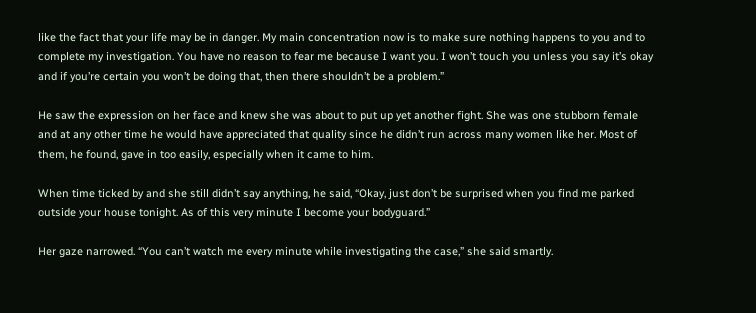like the fact that your life may be in danger. My main concentration now is to make sure nothing happens to you and to complete my investigation. You have no reason to fear me because I want you. I won’t touch you unless you say it’s okay and if you’re certain you won’t be doing that, then there shouldn’t be a problem.”

He saw the expression on her face and knew she was about to put up yet another fight. She was one stubborn female and at any other time he would have appreciated that quality since he didn’t run across many women like her. Most of them, he found, gave in too easily, especially when it came to him.

When time ticked by and she still didn’t say anything, he said, “Okay, just don’t be surprised when you find me parked outside your house tonight. As of this very minute I become your bodyguard.”

Her gaze narrowed. “You can’t watch me every minute while investigating the case,” she said smartly.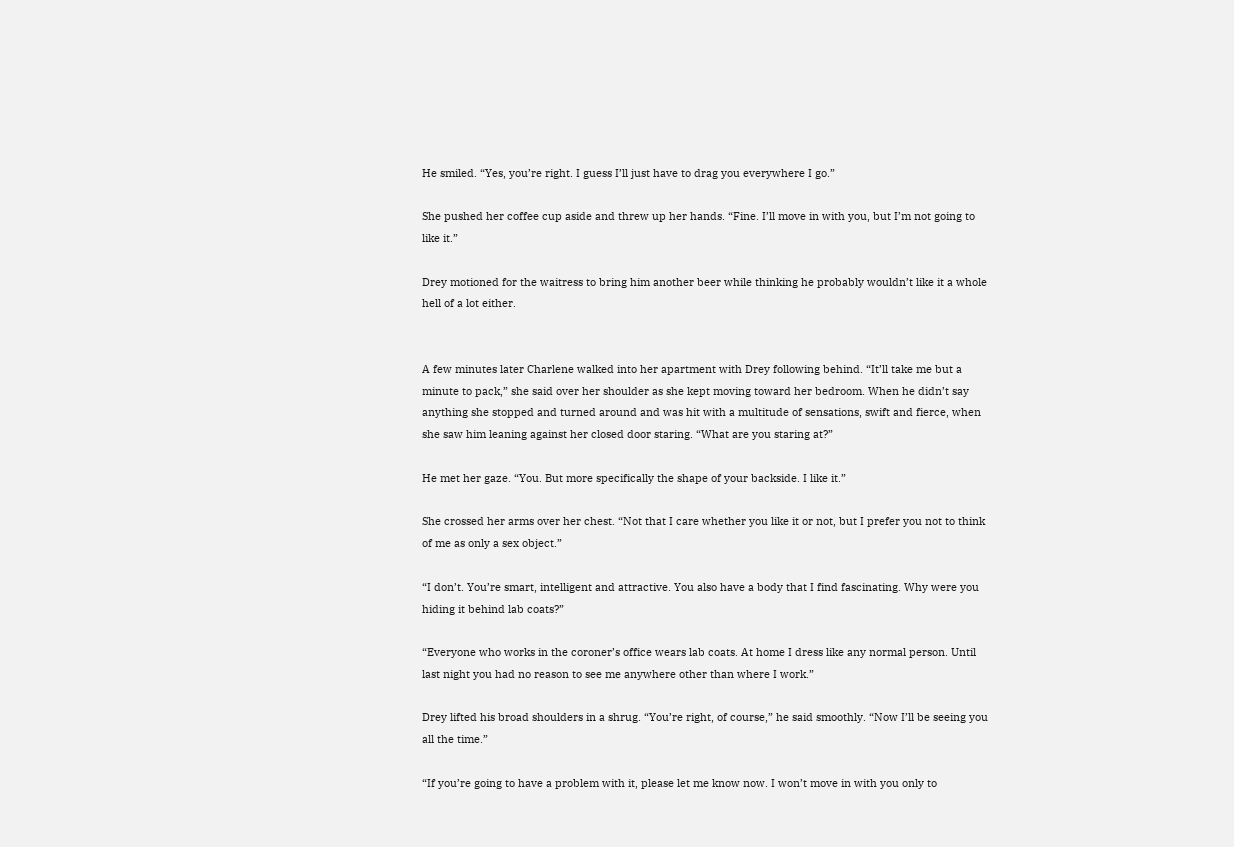He smiled. “Yes, you’re right. I guess I’ll just have to drag you everywhere I go.”

She pushed her coffee cup aside and threw up her hands. “Fine. I’ll move in with you, but I’m not going to like it.”

Drey motioned for the waitress to bring him another beer while thinking he probably wouldn’t like it a whole hell of a lot either.


A few minutes later Charlene walked into her apartment with Drey following behind. “It’ll take me but a minute to pack,” she said over her shoulder as she kept moving toward her bedroom. When he didn’t say anything she stopped and turned around and was hit with a multitude of sensations, swift and fierce, when she saw him leaning against her closed door staring. “What are you staring at?”

He met her gaze. “You. But more specifically the shape of your backside. I like it.”

She crossed her arms over her chest. “Not that I care whether you like it or not, but I prefer you not to think of me as only a sex object.”

“I don’t. You’re smart, intelligent and attractive. You also have a body that I find fascinating. Why were you hiding it behind lab coats?”

“Everyone who works in the coroner’s office wears lab coats. At home I dress like any normal person. Until last night you had no reason to see me anywhere other than where I work.”

Drey lifted his broad shoulders in a shrug. “You’re right, of course,” he said smoothly. “Now I’ll be seeing you all the time.”

“If you’re going to have a problem with it, please let me know now. I won’t move in with you only to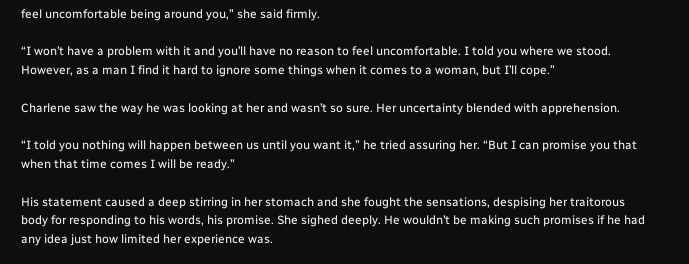feel uncomfortable being around you,” she said firmly.

“I won’t have a problem with it and you’ll have no reason to feel uncomfortable. I told you where we stood. However, as a man I find it hard to ignore some things when it comes to a woman, but I’ll cope.”

Charlene saw the way he was looking at her and wasn’t so sure. Her uncertainty blended with apprehension.

“I told you nothing will happen between us until you want it,” he tried assuring her. “But I can promise you that when that time comes I will be ready.”

His statement caused a deep stirring in her stomach and she fought the sensations, despising her traitorous body for responding to his words, his promise. She sighed deeply. He wouldn’t be making such promises if he had any idea just how limited her experience was.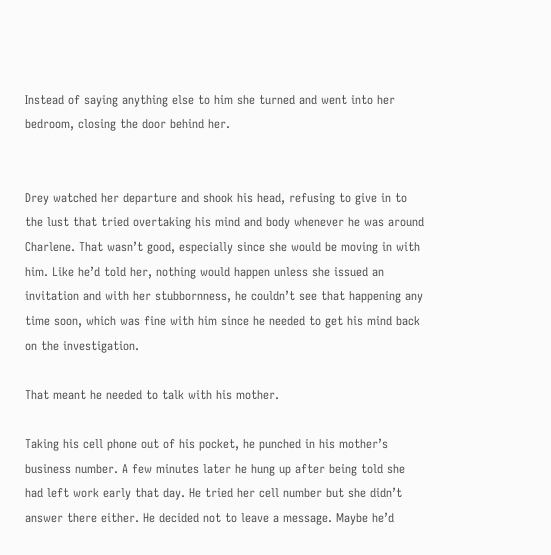Instead of saying anything else to him she turned and went into her bedroom, closing the door behind her.


Drey watched her departure and shook his head, refusing to give in to the lust that tried overtaking his mind and body whenever he was around Charlene. That wasn’t good, especially since she would be moving in with him. Like he’d told her, nothing would happen unless she issued an invitation and with her stubbornness, he couldn’t see that happening any time soon, which was fine with him since he needed to get his mind back on the investigation.

That meant he needed to talk with his mother.

Taking his cell phone out of his pocket, he punched in his mother’s business number. A few minutes later he hung up after being told she had left work early that day. He tried her cell number but she didn’t answer there either. He decided not to leave a message. Maybe he’d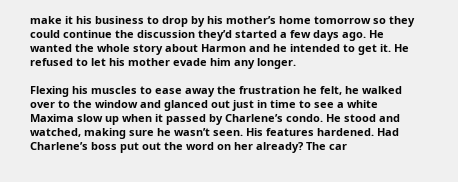make it his business to drop by his mother’s home tomorrow so they could continue the discussion they’d started a few days ago. He wanted the whole story about Harmon and he intended to get it. He refused to let his mother evade him any longer.

Flexing his muscles to ease away the frustration he felt, he walked over to the window and glanced out just in time to see a white Maxima slow up when it passed by Charlene’s condo. He stood and watched, making sure he wasn’t seen. His features hardened. Had Charlene’s boss put out the word on her already? The car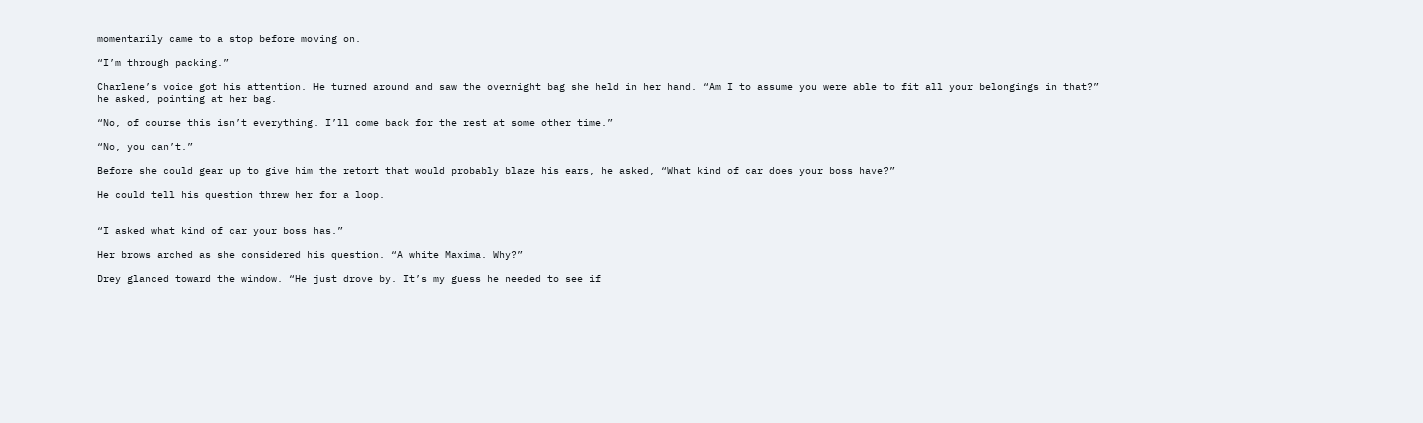momentarily came to a stop before moving on.

“I’m through packing.”

Charlene’s voice got his attention. He turned around and saw the overnight bag she held in her hand. “Am I to assume you were able to fit all your belongings in that?” he asked, pointing at her bag.

“No, of course this isn’t everything. I’ll come back for the rest at some other time.”

“No, you can’t.”

Before she could gear up to give him the retort that would probably blaze his ears, he asked, “What kind of car does your boss have?”

He could tell his question threw her for a loop.


“I asked what kind of car your boss has.”

Her brows arched as she considered his question. “A white Maxima. Why?”

Drey glanced toward the window. “He just drove by. It’s my guess he needed to see if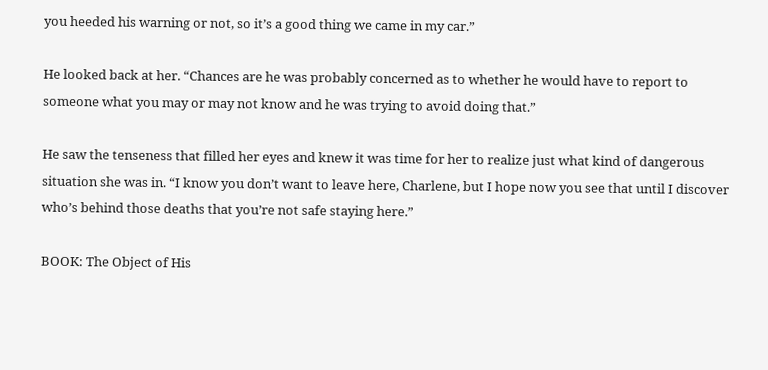you heeded his warning or not, so it’s a good thing we came in my car.”

He looked back at her. “Chances are he was probably concerned as to whether he would have to report to someone what you may or may not know and he was trying to avoid doing that.”

He saw the tenseness that filled her eyes and knew it was time for her to realize just what kind of dangerous situation she was in. “I know you don’t want to leave here, Charlene, but I hope now you see that until I discover who’s behind those deaths that you’re not safe staying here.”

BOOK: The Object of His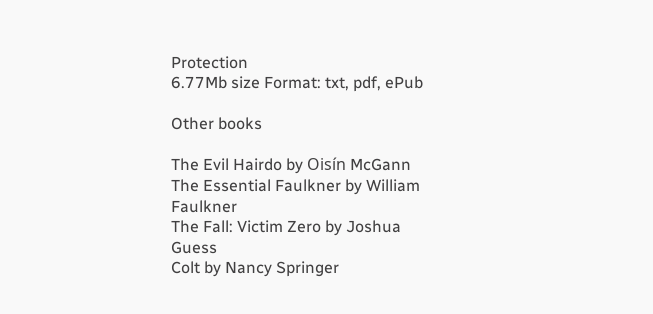Protection
6.77Mb size Format: txt, pdf, ePub

Other books

The Evil Hairdo by Oisín McGann
The Essential Faulkner by William Faulkner
The Fall: Victim Zero by Joshua Guess
Colt by Nancy Springer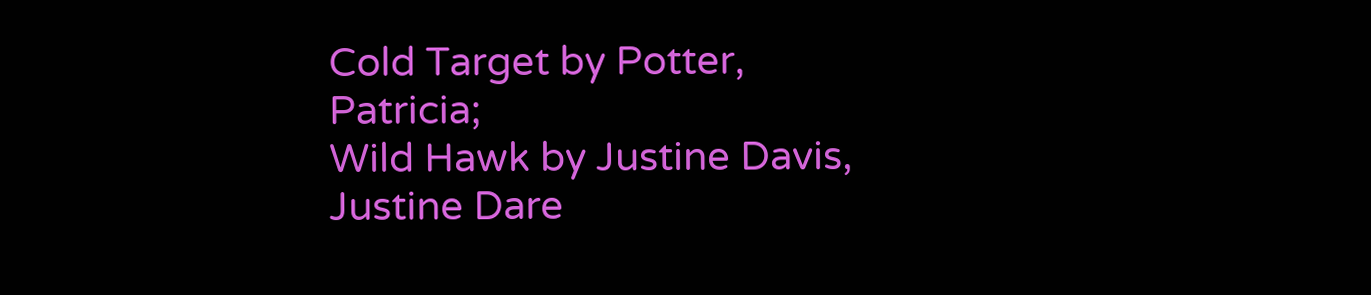Cold Target by Potter, Patricia;
Wild Hawk by Justine Davis, Justine Dare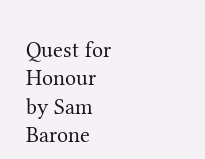Quest for Honour by Sam Barone